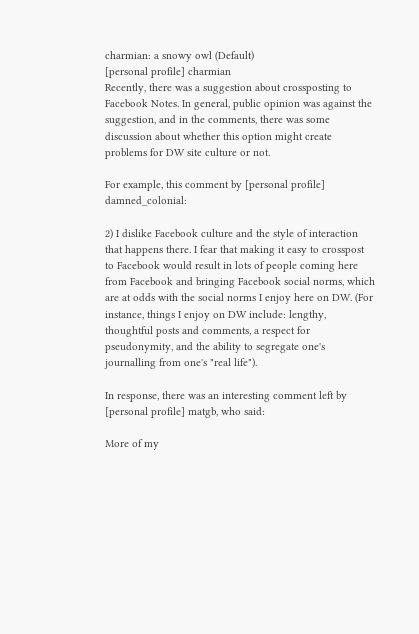charmian: a snowy owl (Default)
[personal profile] charmian
Recently, there was a suggestion about crossposting to Facebook Notes. In general, public opinion was against the suggestion, and in the comments, there was some discussion about whether this option might create problems for DW site culture or not.

For example, this comment by [personal profile] damned_colonial:

2) I dislike Facebook culture and the style of interaction that happens there. I fear that making it easy to crosspost to Facebook would result in lots of people coming here from Facebook and bringing Facebook social norms, which are at odds with the social norms I enjoy here on DW. (For instance, things I enjoy on DW include: lengthy, thoughtful posts and comments, a respect for pseudonymity, and the ability to segregate one's journalling from one's "real life").

In response, there was an interesting comment left by [personal profile] matgb, who said:

More of my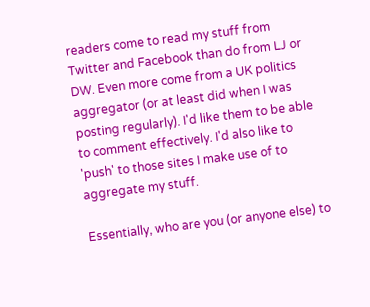readers come to read my stuff from Twitter and Facebook than do from LJ or DW. Even more come from a UK politics aggregator (or at least did when I was posting regularly). I'd like them to be able to comment effectively. I'd also like to 'push' to those sites I make use of to aggregate my stuff.

Essentially, who are you (or anyone else) to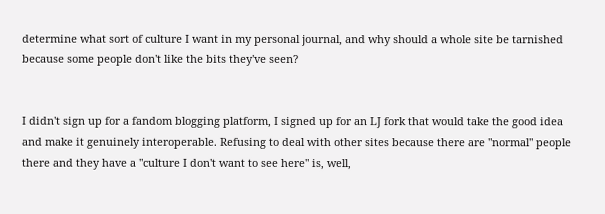determine what sort of culture I want in my personal journal, and why should a whole site be tarnished because some people don't like the bits they've seen?


I didn't sign up for a fandom blogging platform, I signed up for an LJ fork that would take the good idea and make it genuinely interoperable. Refusing to deal with other sites because there are "normal" people there and they have a "culture I don't want to see here" is, well,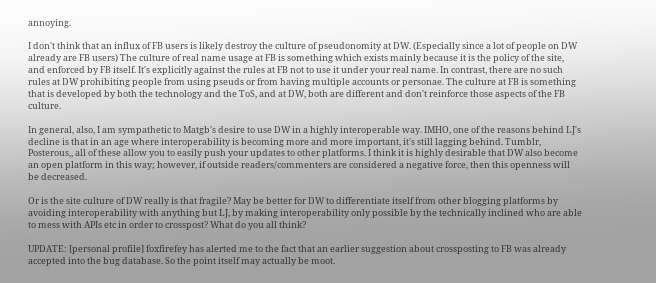annoying.

I don't think that an influx of FB users is likely destroy the culture of pseudonomity at DW. (Especially since a lot of people on DW already are FB users) The culture of real name usage at FB is something which exists mainly because it is the policy of the site, and enforced by FB itself. It's explicitly against the rules at FB not to use it under your real name. In contrast, there are no such rules at DW prohibiting people from using pseuds or from having multiple accounts or personae. The culture at FB is something that is developed by both the technology and the ToS, and at DW, both are different and don't reinforce those aspects of the FB culture.

In general, also, I am sympathetic to Matgb's desire to use DW in a highly interoperable way. IMHO, one of the reasons behind LJ's decline is that in an age where interoperability is becoming more and more important, it's still lagging behind. Tumblr, Posterous,, all of these allow you to easily push your updates to other platforms. I think it is highly desirable that DW also become an open platform in this way; however, if outside readers/commenters are considered a negative force, then this openness will be decreased.

Or is the site culture of DW really is that fragile? May be better for DW to differentiate itself from other blogging platforms by avoiding interoperability with anything but LJ, by making interoperability only possible by the technically inclined who are able to mess with APIs etc in order to crosspost? What do you all think?

UPDATE: [personal profile] foxfirefey has alerted me to the fact that an earlier suggestion about crossposting to FB was already accepted into the bug database. So the point itself may actually be moot.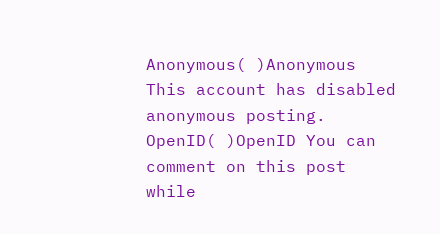Anonymous( )Anonymous This account has disabled anonymous posting.
OpenID( )OpenID You can comment on this post while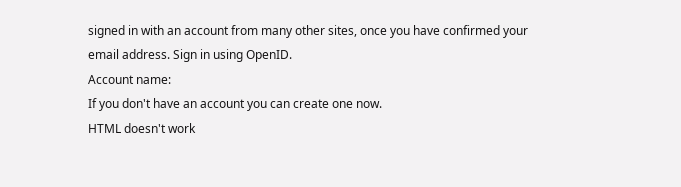signed in with an account from many other sites, once you have confirmed your email address. Sign in using OpenID.
Account name:
If you don't have an account you can create one now.
HTML doesn't work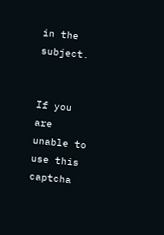in the subject.


If you are unable to use this captcha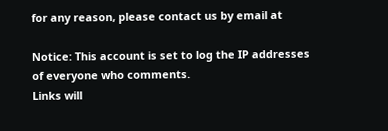for any reason, please contact us by email at

Notice: This account is set to log the IP addresses of everyone who comments.
Links will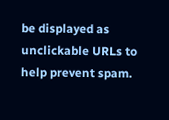be displayed as unclickable URLs to help prevent spam.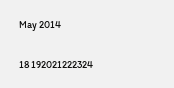May 2014

18 192021222324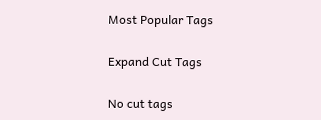Most Popular Tags

Expand Cut Tags

No cut tags